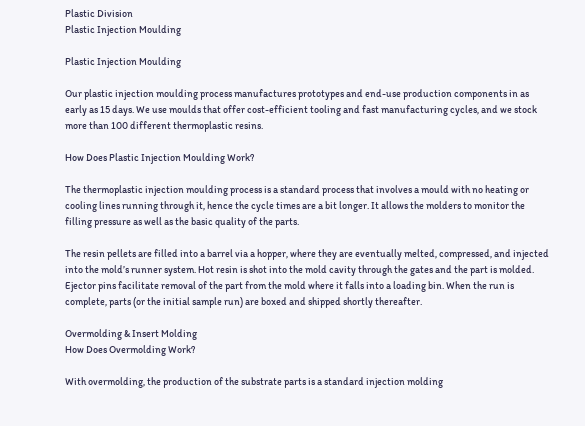Plastic Division
Plastic Injection Moulding

Plastic Injection Moulding

Our plastic injection moulding process manufactures prototypes and end-use production components in as early as 15 days. We use moulds that offer cost-efficient tooling and fast manufacturing cycles, and we stock more than 100 different thermoplastic resins.

How Does Plastic Injection Moulding Work?

The thermoplastic injection moulding process is a standard process that involves a mould with no heating or cooling lines running through it, hence the cycle times are a bit longer. It allows the molders to monitor the filling pressure as well as the basic quality of the parts.

The resin pellets are filled into a barrel via a hopper, where they are eventually melted, compressed, and injected into the mold’s runner system. Hot resin is shot into the mold cavity through the gates and the part is molded. Ejector pins facilitate removal of the part from the mold where it falls into a loading bin. When the run is complete, parts (or the initial sample run) are boxed and shipped shortly thereafter.

Overmolding & Insert Molding
How Does Overmolding Work?

With overmolding, the production of the substrate parts is a standard injection molding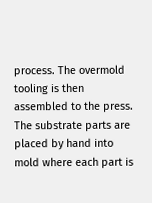process. The overmold tooling is then assembled to the press. The substrate parts are placed by hand into mold where each part is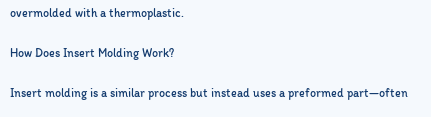overmolded with a thermoplastic.

How Does Insert Molding Work?

Insert molding is a similar process but instead uses a preformed part—often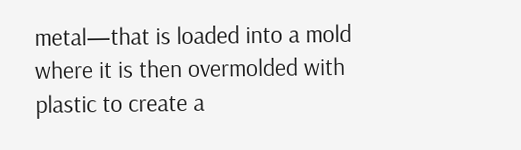metal—that is loaded into a mold where it is then overmolded with plastic to create a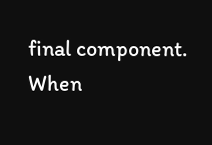final component. When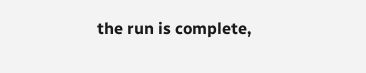the run is complete,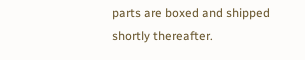parts are boxed and shipped shortly thereafter.